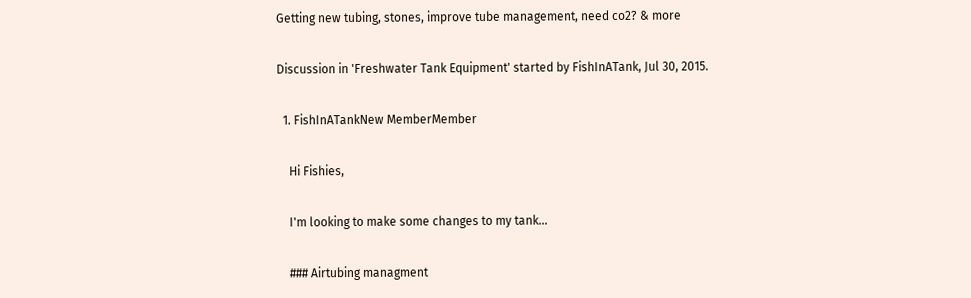Getting new tubing, stones, improve tube management, need co2? & more

Discussion in 'Freshwater Tank Equipment' started by FishInATank, Jul 30, 2015.

  1. FishInATankNew MemberMember

    Hi Fishies,

    I'm looking to make some changes to my tank...

    ### Airtubing managment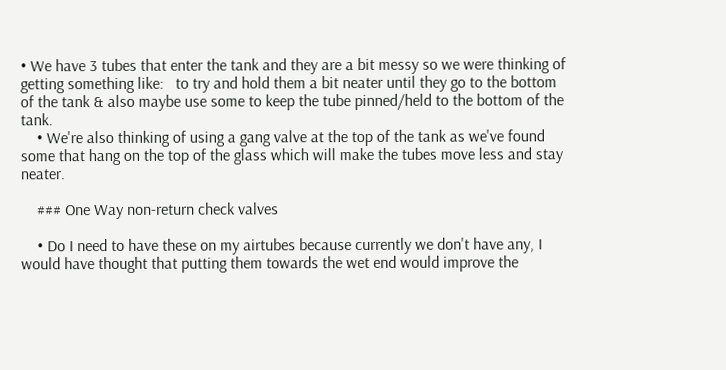• We have 3 tubes that enter the tank and they are a bit messy so we were thinking of getting something like:   to try and hold them a bit neater until they go to the bottom of the tank & also maybe use some to keep the tube pinned/held to the bottom of the tank.
    • We're also thinking of using a gang valve at the top of the tank as we've found some that hang on the top of the glass which will make the tubes move less and stay neater.

    ### One Way non-return check valves

    • Do I need to have these on my airtubes because currently we don't have any, I would have thought that putting them towards the wet end would improve the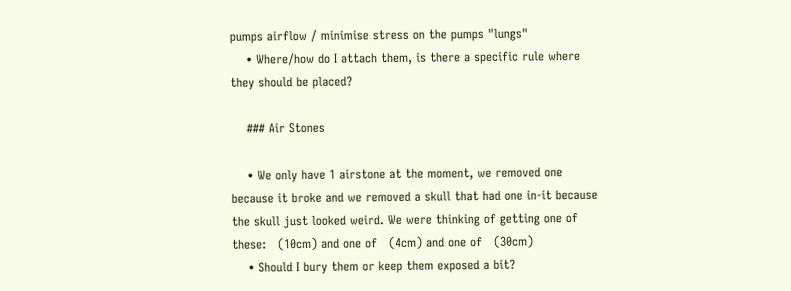pumps airflow / minimise stress on the pumps "lungs"
    • Where/how do I attach them, is there a specific rule where they should be placed?

    ### Air Stones

    • We only have 1 airstone at the moment, we removed one because it broke and we removed a skull that had one in-it because the skull just looked weird. We were thinking of getting one of these:   (10cm) and one of   (4cm) and one of   (30cm)
    • Should I bury them or keep them exposed a bit?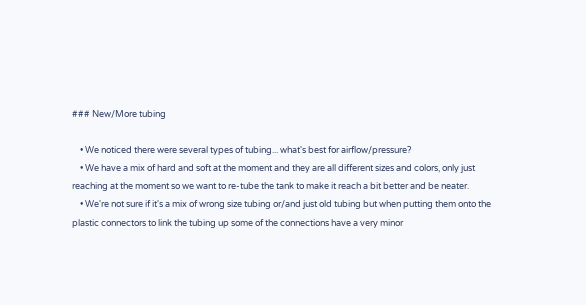### New/More tubing

    • We noticed there were several types of tubing... what's best for airflow/pressure?
    • We have a mix of hard and soft at the moment and they are all different sizes and colors, only just reaching at the moment so we want to re-tube the tank to make it reach a bit better and be neater.
    • We're not sure if it's a mix of wrong size tubing or/and just old tubing but when putting them onto the plastic connectors to link the tubing up some of the connections have a very minor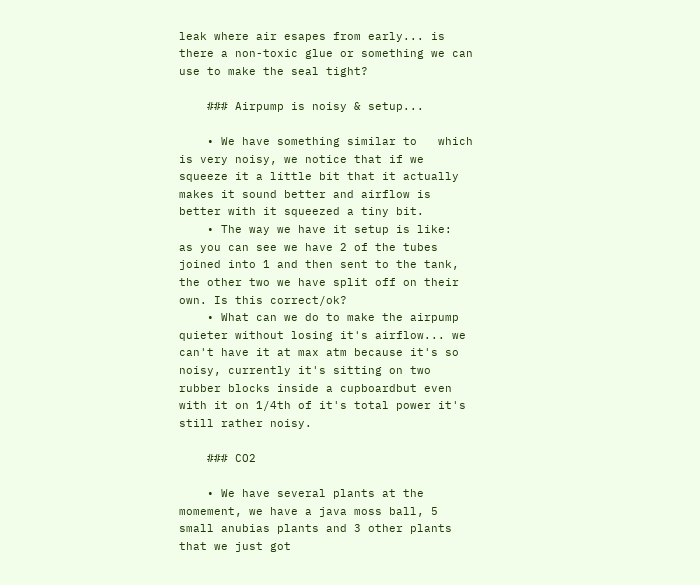leak where air esapes from early... is there a non-toxic glue or something we can use to make the seal tight?

    ### Airpump is noisy & setup...

    • We have something similar to   which is very noisy, we notice that if we squeeze it a little bit that it actually makes it sound better and airflow is better with it squeezed a tiny bit.
    • The way we have it setup is like:   as you can see we have 2 of the tubes joined into 1 and then sent to the tank, the other two we have split off on their own. Is this correct/ok?
    • What can we do to make the airpump quieter without losing it's airflow... we can't have it at max atm because it's so noisy, currently it's sitting on two rubber blocks inside a cupboardbut even with it on 1/4th of it's total power it's still rather noisy.

    ### CO2

    • We have several plants at the momement, we have a java moss ball, 5 small anubias plants and 3 other plants that we just got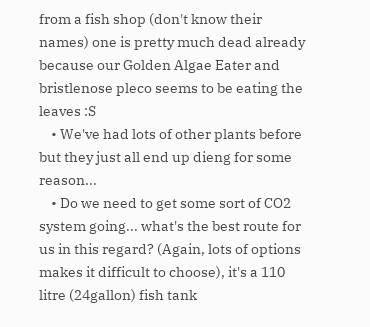from a fish shop (don't know their names) one is pretty much dead already because our Golden Algae Eater and bristlenose pleco seems to be eating the leaves :S
    • We've had lots of other plants before but they just all end up dieng for some reason...
    • Do we need to get some sort of CO2 system going... what's the best route for us in this regard? (Again, lots of options makes it difficult to choose), it's a 110 litre (24gallon) fish tank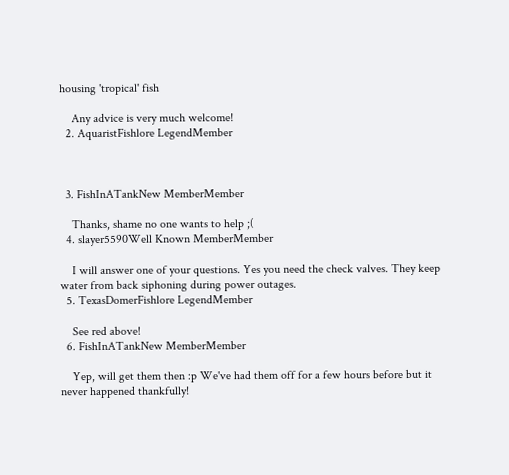housing 'tropical' fish

    Any advice is very much welcome!
  2. AquaristFishlore LegendMember



  3. FishInATankNew MemberMember

    Thanks, shame no one wants to help ;(
  4. slayer5590Well Known MemberMember

    I will answer one of your questions. Yes you need the check valves. They keep water from back siphoning during power outages.
  5. TexasDomerFishlore LegendMember

    See red above!
  6. FishInATankNew MemberMember

    Yep, will get them then :p We've had them off for a few hours before but it never happened thankfully!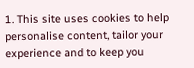1. This site uses cookies to help personalise content, tailor your experience and to keep you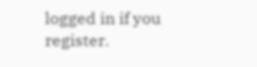logged in if you register.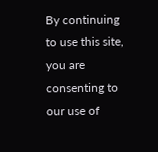By continuing to use this site, you are consenting to our use of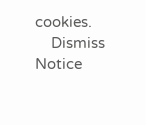cookies.
    Dismiss Notice